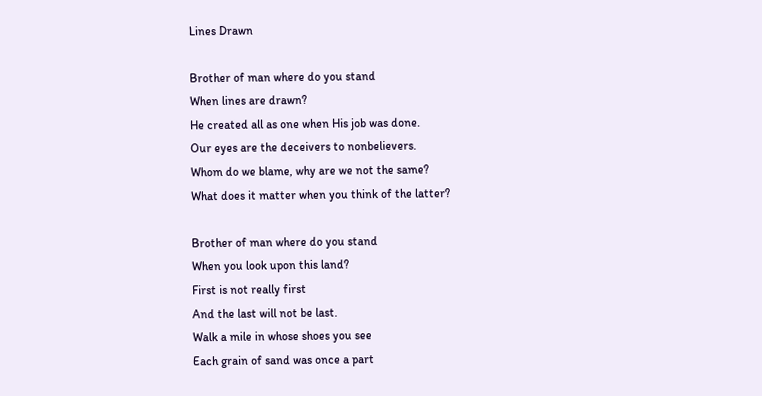Lines Drawn

Brother of man where do you stand
When lines are drawn?
He created all as one when His job was done.
Our eyes are the deceivers to nonbelievers.
Whom do we blame, why are we not the same?
What does it matter when you think of the latter?

Brother of man where do you stand
When you look upon this land?
First is not really first
And the last will not be last.
Walk a mile in whose shoes you see
Each grain of sand was once a part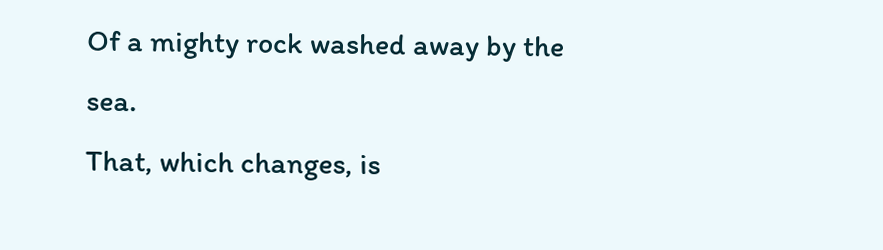Of a mighty rock washed away by the sea.
That, which changes, is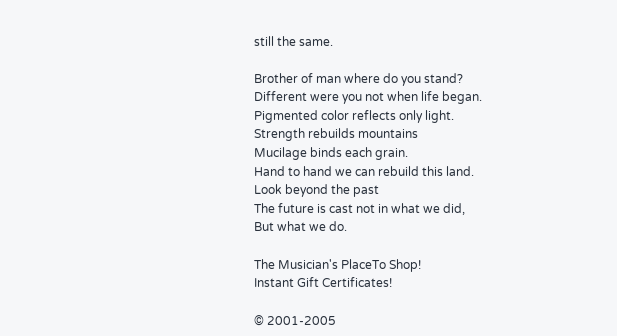still the same.

Brother of man where do you stand?
Different were you not when life began.
Pigmented color reflects only light.
Strength rebuilds mountains
Mucilage binds each grain.
Hand to hand we can rebuild this land.
Look beyond the past
The future is cast not in what we did,
But what we do.

The Musician's PlaceTo Shop!
Instant Gift Certificates!

© 2001-2005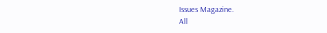Issues Magazine.
All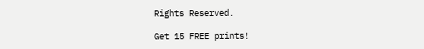Rights Reserved.

Get 15 FREE prints!